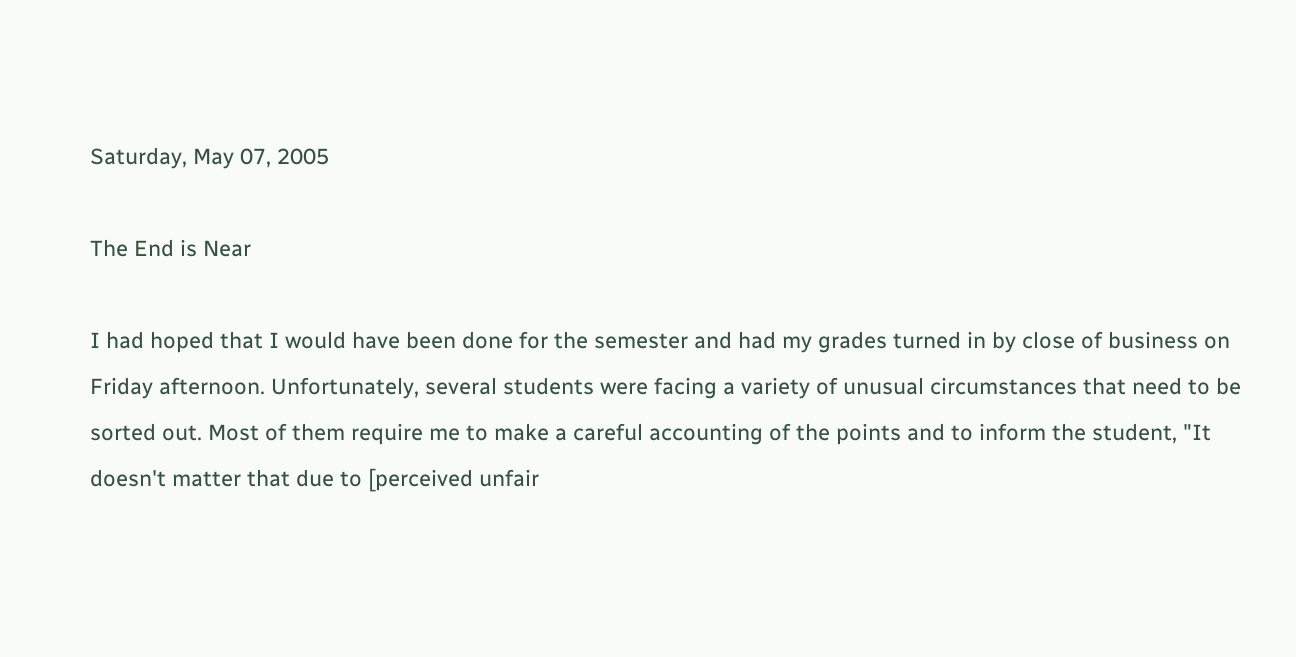Saturday, May 07, 2005

The End is Near

I had hoped that I would have been done for the semester and had my grades turned in by close of business on Friday afternoon. Unfortunately, several students were facing a variety of unusual circumstances that need to be sorted out. Most of them require me to make a careful accounting of the points and to inform the student, "It doesn't matter that due to [perceived unfair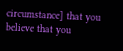circumstance] that you believe that you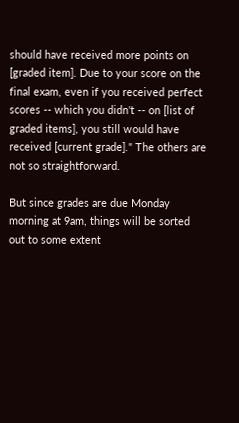should have received more points on [graded item]. Due to your score on the final exam, even if you received perfect scores -- which you didn't -- on [list of graded items], you still would have received [current grade]." The others are not so straightforward.

But since grades are due Monday morning at 9am, things will be sorted out to some extent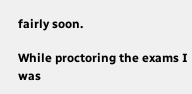fairly soon.

While proctoring the exams I was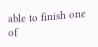able to finish one of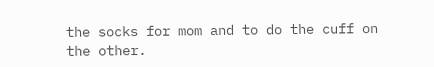the socks for mom and to do the cuff on the other.